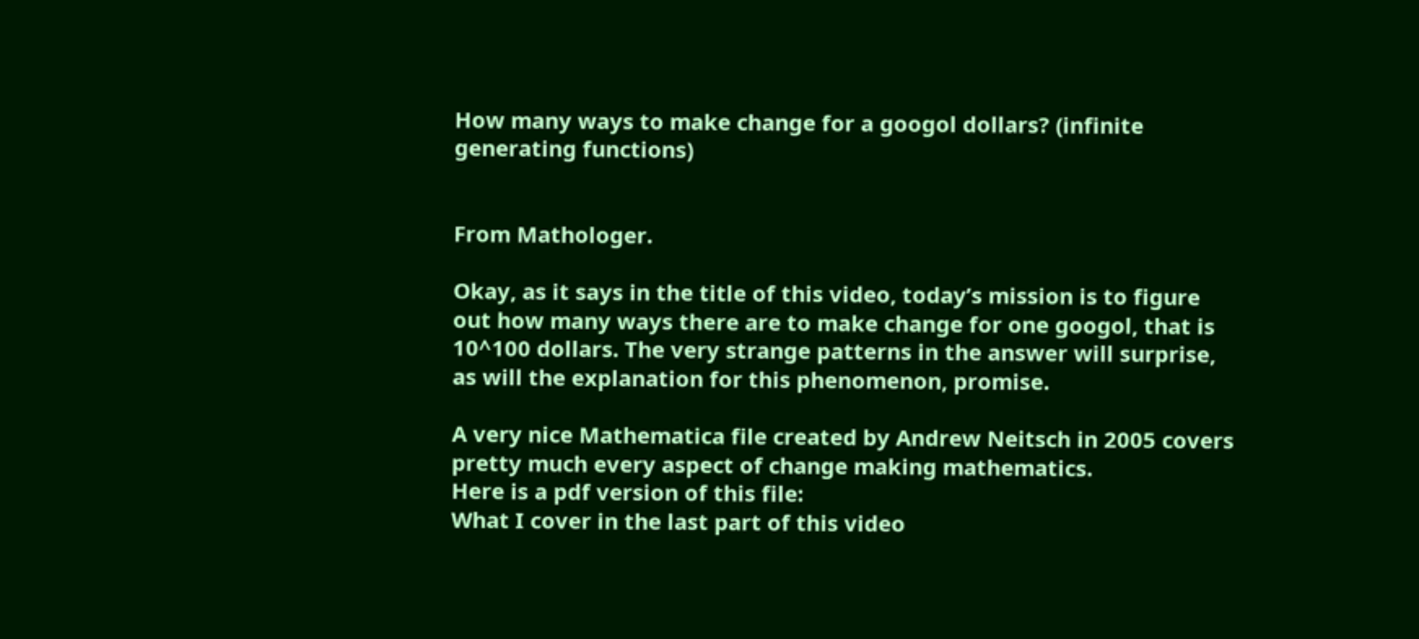How many ways to make change for a googol dollars? (infinite generating functions)


From Mathologer.

Okay, as it says in the title of this video, today’s mission is to figure out how many ways there are to make change for one googol, that is 10^100 dollars. The very strange patterns in the answer will surprise, as will the explanation for this phenomenon, promise.

A very nice Mathematica file created by Andrew Neitsch in 2005 covers pretty much every aspect of change making mathematics.
Here is a pdf version of this file:
What I cover in the last part of this video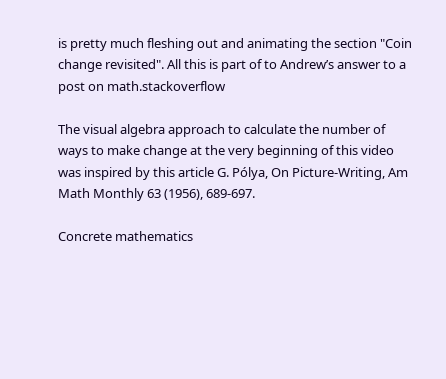is pretty much fleshing out and animating the section "Coin change revisited". All this is part of to Andrew’s answer to a post on math.stackoverflow

The visual algebra approach to calculate the number of ways to make change at the very beginning of this video was inspired by this article G. Pólya, On Picture-Writing, Am Math Monthly 63 (1956), 689-697.

Concrete mathematics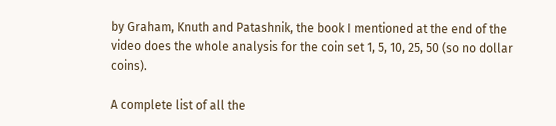by Graham, Knuth and Patashnik, the book I mentioned at the end of the video does the whole analysis for the coin set 1, 5, 10, 25, 50 (so no dollar coins).

A complete list of all the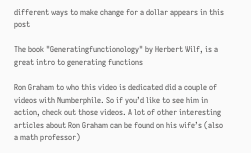different ways to make change for a dollar appears in this post

The book "Generatingfunctionology" by Herbert Wilf, is a great intro to generating functions

Ron Graham to who this video is dedicated did a couple of videos with Numberphile. So if you’d like to see him in action, check out those videos. A lot of other interesting articles about Ron Graham can be found on his wife’s (also a math professor)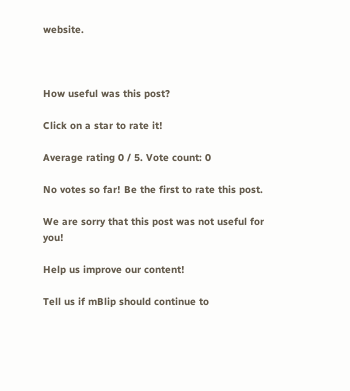website.



How useful was this post?

Click on a star to rate it!

Average rating 0 / 5. Vote count: 0

No votes so far! Be the first to rate this post.

We are sorry that this post was not useful for you!

Help us improve our content!

Tell us if mBlip should continue to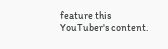feature this YouTuber's content.